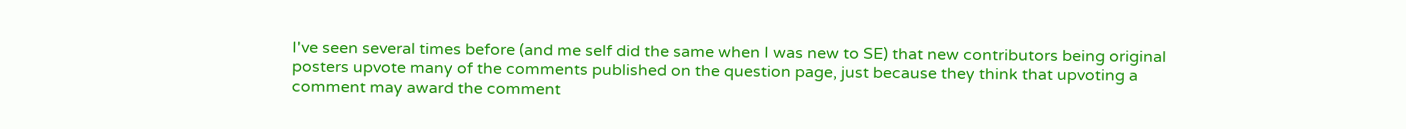I've seen several times before (and me self did the same when I was new to SE) that new contributors being original posters upvote many of the comments published on the question page, just because they think that upvoting a comment may award the comment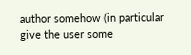author somehow (in particular give the user some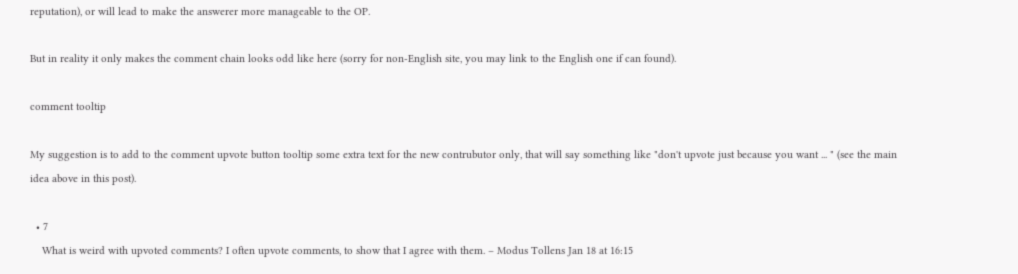reputation), or will lead to make the answerer more manageable to the OP.

But in reality it only makes the comment chain looks odd like here (sorry for non-English site, you may link to the English one if can found).

comment tooltip

My suggestion is to add to the comment upvote button tooltip some extra text for the new contrubutor only, that will say something like "don't upvote just because you want ... " (see the main idea above in this post).

  • 7
    What is weird with upvoted comments? I often upvote comments, to show that I agree with them. – Modus Tollens Jan 18 at 16:15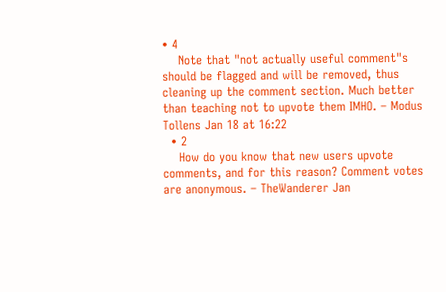• 4
    Note that "not actually useful comment"s should be flagged and will be removed, thus cleaning up the comment section. Much better than teaching not to upvote them IMHO. – Modus Tollens Jan 18 at 16:22
  • 2
    How do you know that new users upvote comments, and for this reason? Comment votes are anonymous. – TheWanderer Jan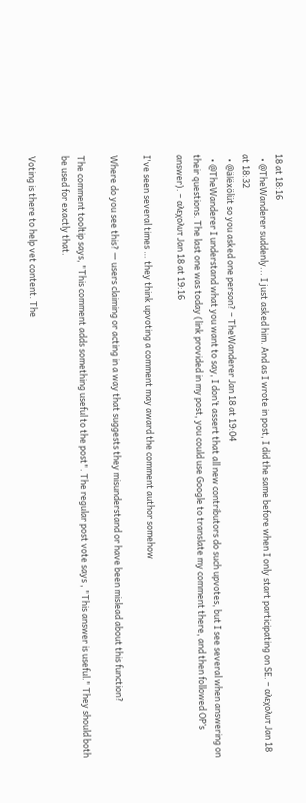18 at 18:16
  • @TheWanderer suddenly... I just asked him. And as I wrote in post, I did the same before when I only start participating on SE. – αλεχολυτ Jan 18 at 18:32
  • @älёxölüt so you asked one person? – TheWanderer Jan 18 at 19:04
  • @TheWanderer I understand what you want to say, I don’t assert that all new contributors do such upvotes, but I see several when answering on their questions. The last one was today (link provided in my post, you could use Google to translate my comment there, and then followed OP’s answer). – αλεχολυτ Jan 18 at 19:16

I've seen several times … they think upvoting a comment may award the comment author somehow

Where do you see this? — users claiming or acting in a way that suggests they misunderstand or have been mislead about this function?

The comment tooltip says, "This comment adds something useful to the post". The regular post vote says , "This answer is useful." They should both be used for exactly that.

Voting is there to help vet content. The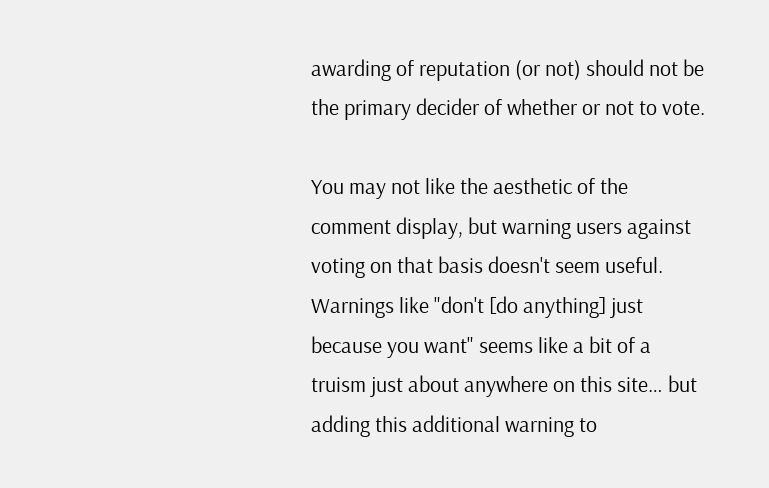awarding of reputation (or not) should not be the primary decider of whether or not to vote.

You may not like the aesthetic of the comment display, but warning users against voting on that basis doesn't seem useful. Warnings like "don't [do anything] just because you want" seems like a bit of a truism just about anywhere on this site… but adding this additional warning to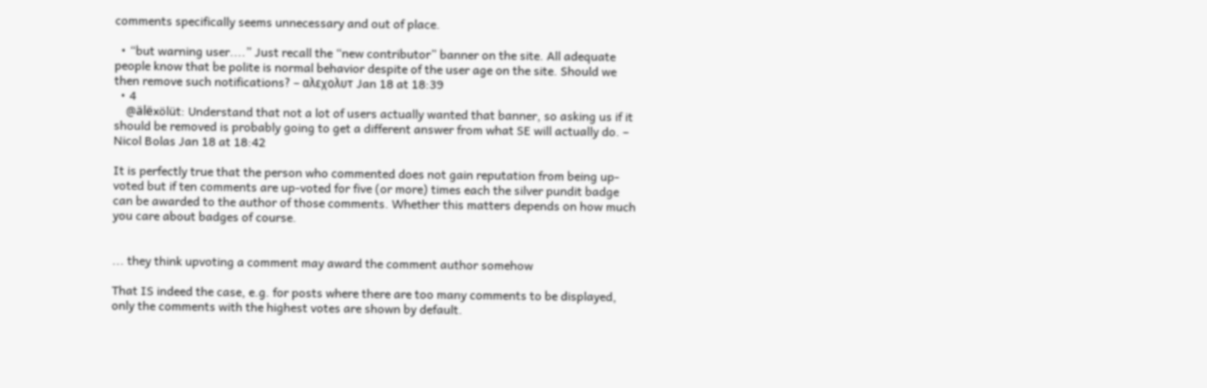comments specifically seems unnecessary and out of place.

  • “but warning user....” Just recall the “new contributor” banner on the site. All adequate people know that be polite is normal behavior despite of the user age on the site. Should we then remove such notifications? – αλεχολυτ Jan 18 at 18:39
  • 4
    @älёxölüt: Understand that not a lot of users actually wanted that banner, so asking us if it should be removed is probably going to get a different answer from what SE will actually do. – Nicol Bolas Jan 18 at 18:42

It is perfectly true that the person who commented does not gain reputation from being up-voted but if ten comments are up-voted for five (or more) times each the silver pundit badge can be awarded to the author of those comments. Whether this matters depends on how much you care about badges of course.


... they think upvoting a comment may award the comment author somehow

That IS indeed the case, e.g. for posts where there are too many comments to be displayed, only the comments with the highest votes are shown by default.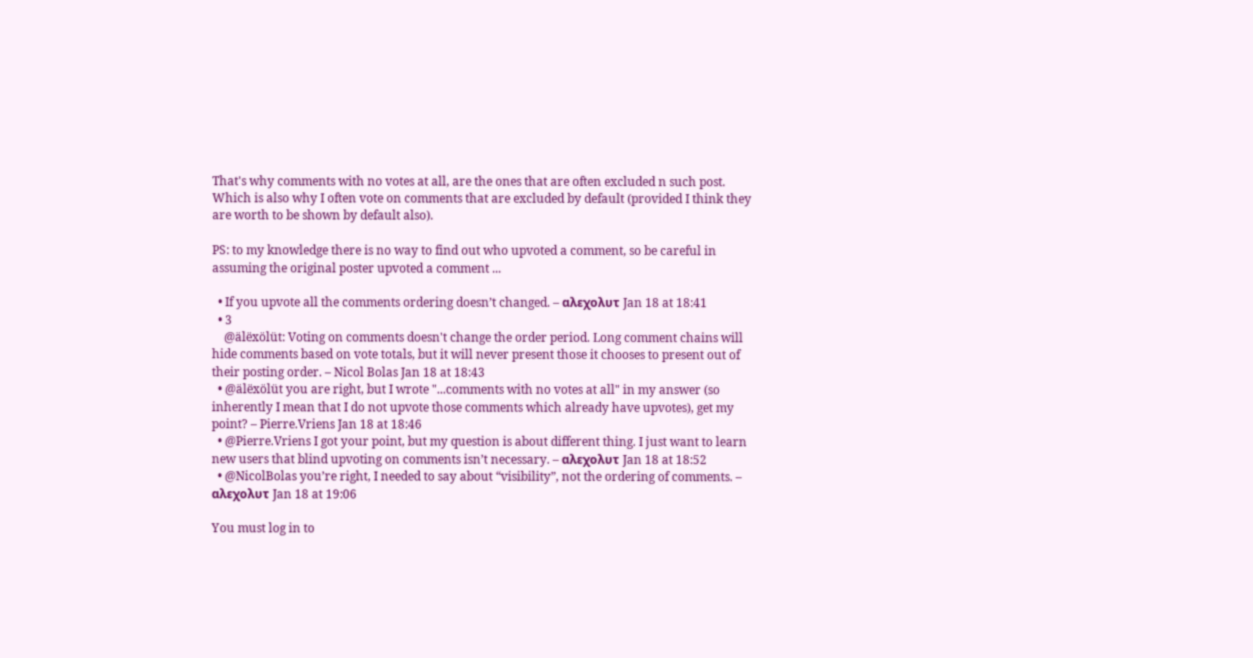That's why comments with no votes at all, are the ones that are often excluded n such post. Which is also why I often vote on comments that are excluded by default (provided I think they are worth to be shown by default also).

PS: to my knowledge there is no way to find out who upvoted a comment, so be careful in assuming the original poster upvoted a comment ...

  • If you upvote all the comments ordering doesn’t changed. – αλεχολυτ Jan 18 at 18:41
  • 3
    @älёxölüt: Voting on comments doesn't change the order period. Long comment chains will hide comments based on vote totals, but it will never present those it chooses to present out of their posting order. – Nicol Bolas Jan 18 at 18:43
  • @älёxölüt you are right, but I wrote "...comments with no votes at all" in my answer (so inherently I mean that I do not upvote those comments which already have upvotes), get my point? – Pierre.Vriens Jan 18 at 18:46
  • @Pierre.Vriens I got your point, but my question is about different thing. I just want to learn new users that blind upvoting on comments isn’t necessary. – αλεχολυτ Jan 18 at 18:52
  • @NicolBolas you’re right, I needed to say about “visibility”, not the ordering of comments. – αλεχολυτ Jan 18 at 19:06

You must log in to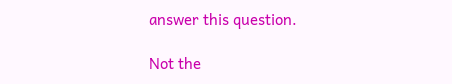answer this question.

Not the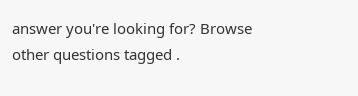answer you're looking for? Browse other questions tagged .